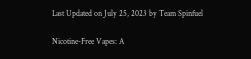Last Updated on July 25, 2023 by Team Spinfuel

Nicotine-Free Vapes: A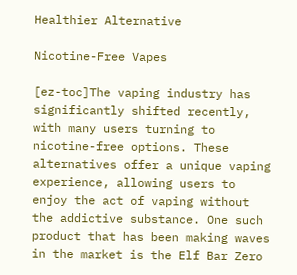Healthier Alternative

Nicotine-Free Vapes

[ez-toc]The vaping industry has significantly shifted recently, with many users turning to nicotine-free options. These alternatives offer a unique vaping experience, allowing users to enjoy the act of vaping without the addictive substance. One such product that has been making waves in the market is the Elf Bar Zero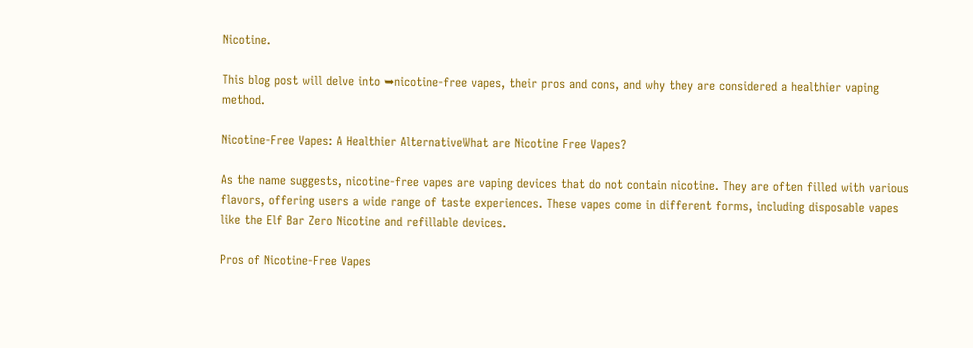Nicotine.

This blog post will delve into ➥nicotine-free vapes, their pros and cons, and why they are considered a healthier vaping method.

Nicotine-Free Vapes: A Healthier AlternativeWhat are Nicotine Free Vapes?

As the name suggests, nicotine-free vapes are vaping devices that do not contain nicotine. They are often filled with various flavors, offering users a wide range of taste experiences. These vapes come in different forms, including disposable vapes like the Elf Bar Zero Nicotine and refillable devices.

Pros of Nicotine-Free Vapes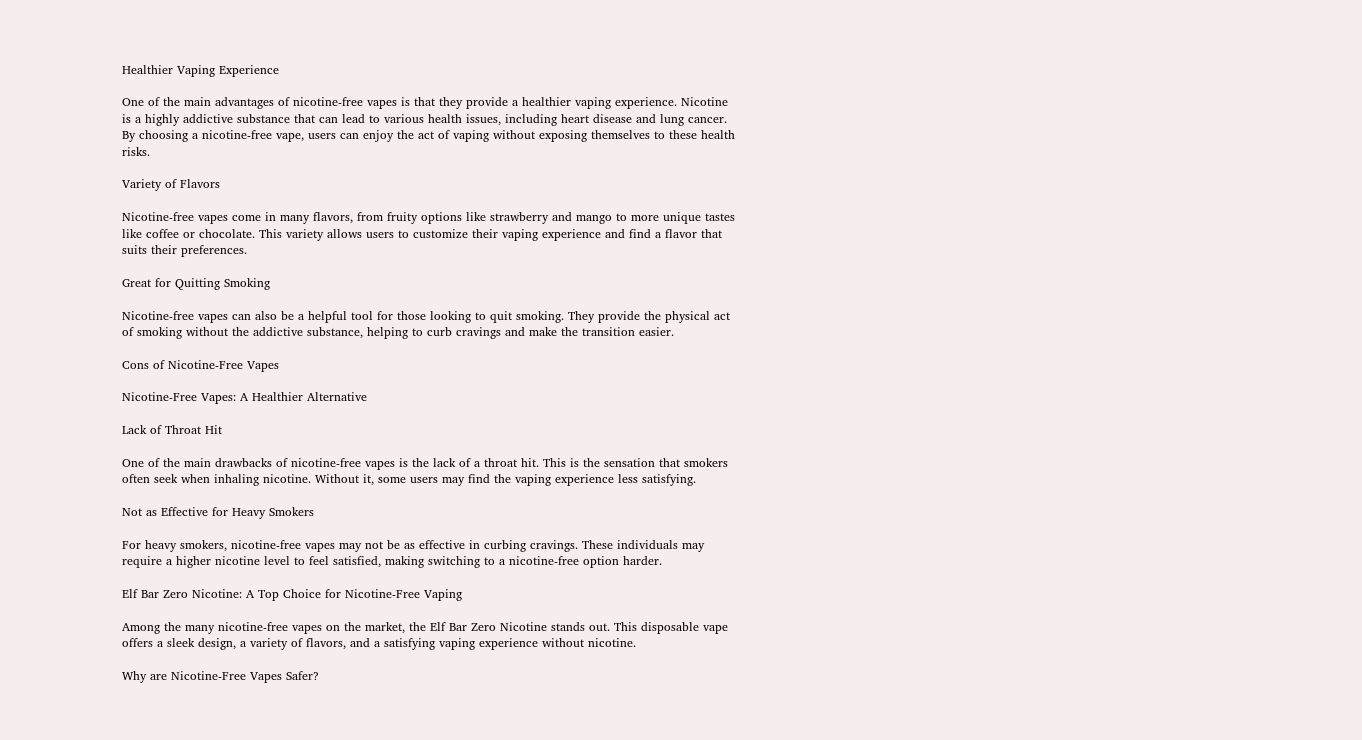Healthier Vaping Experience

One of the main advantages of nicotine-free vapes is that they provide a healthier vaping experience. Nicotine is a highly addictive substance that can lead to various health issues, including heart disease and lung cancer. By choosing a nicotine-free vape, users can enjoy the act of vaping without exposing themselves to these health risks.

Variety of Flavors

Nicotine-free vapes come in many flavors, from fruity options like strawberry and mango to more unique tastes like coffee or chocolate. This variety allows users to customize their vaping experience and find a flavor that suits their preferences.

Great for Quitting Smoking

Nicotine-free vapes can also be a helpful tool for those looking to quit smoking. They provide the physical act of smoking without the addictive substance, helping to curb cravings and make the transition easier.

Cons of Nicotine-Free Vapes

Nicotine-Free Vapes: A Healthier Alternative

Lack of Throat Hit

One of the main drawbacks of nicotine-free vapes is the lack of a throat hit. This is the sensation that smokers often seek when inhaling nicotine. Without it, some users may find the vaping experience less satisfying.

Not as Effective for Heavy Smokers

For heavy smokers, nicotine-free vapes may not be as effective in curbing cravings. These individuals may require a higher nicotine level to feel satisfied, making switching to a nicotine-free option harder.

Elf Bar Zero Nicotine: A Top Choice for Nicotine-Free Vaping

Among the many nicotine-free vapes on the market, the Elf Bar Zero Nicotine stands out. This disposable vape offers a sleek design, a variety of flavors, and a satisfying vaping experience without nicotine.

Why are Nicotine-Free Vapes Safer?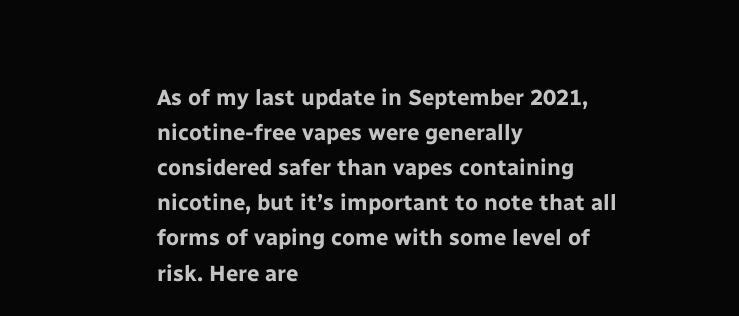As of my last update in September 2021, nicotine-free vapes were generally considered safer than vapes containing nicotine, but it’s important to note that all forms of vaping come with some level of risk. Here are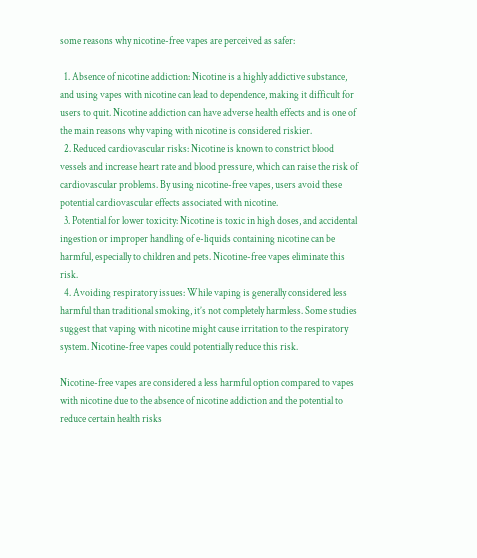some reasons why nicotine-free vapes are perceived as safer:

  1. Absence of nicotine addiction: Nicotine is a highly addictive substance, and using vapes with nicotine can lead to dependence, making it difficult for users to quit. Nicotine addiction can have adverse health effects and is one of the main reasons why vaping with nicotine is considered riskier.
  2. Reduced cardiovascular risks: Nicotine is known to constrict blood vessels and increase heart rate and blood pressure, which can raise the risk of cardiovascular problems. By using nicotine-free vapes, users avoid these potential cardiovascular effects associated with nicotine.
  3. Potential for lower toxicity: Nicotine is toxic in high doses, and accidental ingestion or improper handling of e-liquids containing nicotine can be harmful, especially to children and pets. Nicotine-free vapes eliminate this risk.
  4. Avoiding respiratory issues: While vaping is generally considered less harmful than traditional smoking, it’s not completely harmless. Some studies suggest that vaping with nicotine might cause irritation to the respiratory system. Nicotine-free vapes could potentially reduce this risk.

Nicotine-free vapes are considered a less harmful option compared to vapes with nicotine due to the absence of nicotine addiction and the potential to reduce certain health risks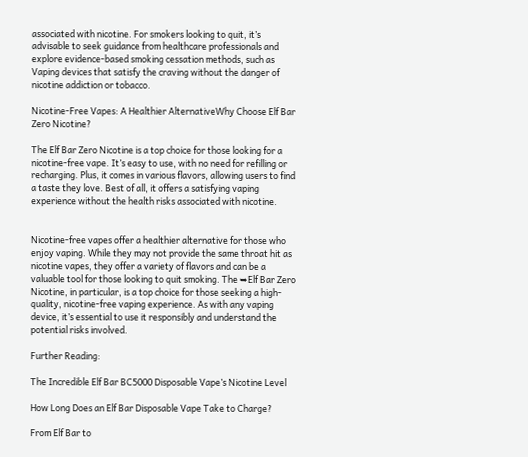associated with nicotine. For smokers looking to quit, it’s advisable to seek guidance from healthcare professionals and explore evidence-based smoking cessation methods, such as Vaping devices that satisfy the craving without the danger of nicotine addiction or tobacco.

Nicotine-Free Vapes: A Healthier AlternativeWhy Choose Elf Bar Zero Nicotine?

The Elf Bar Zero Nicotine is a top choice for those looking for a nicotine-free vape. It’s easy to use, with no need for refilling or recharging. Plus, it comes in various flavors, allowing users to find a taste they love. Best of all, it offers a satisfying vaping experience without the health risks associated with nicotine.


Nicotine-free vapes offer a healthier alternative for those who enjoy vaping. While they may not provide the same throat hit as nicotine vapes, they offer a variety of flavors and can be a valuable tool for those looking to quit smoking. The ➥Elf Bar Zero Nicotine, in particular, is a top choice for those seeking a high-quality, nicotine-free vaping experience. As with any vaping device, it’s essential to use it responsibly and understand the potential risks involved.

Further Reading:

The Incredible Elf Bar BC5000 Disposable Vape’s Nicotine Level

How Long Does an Elf Bar Disposable Vape Take to Charge?

From Elf Bar to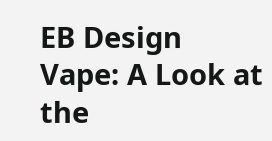EB Design Vape: A Look at the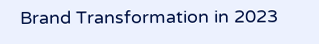Brand Transformation in 2023